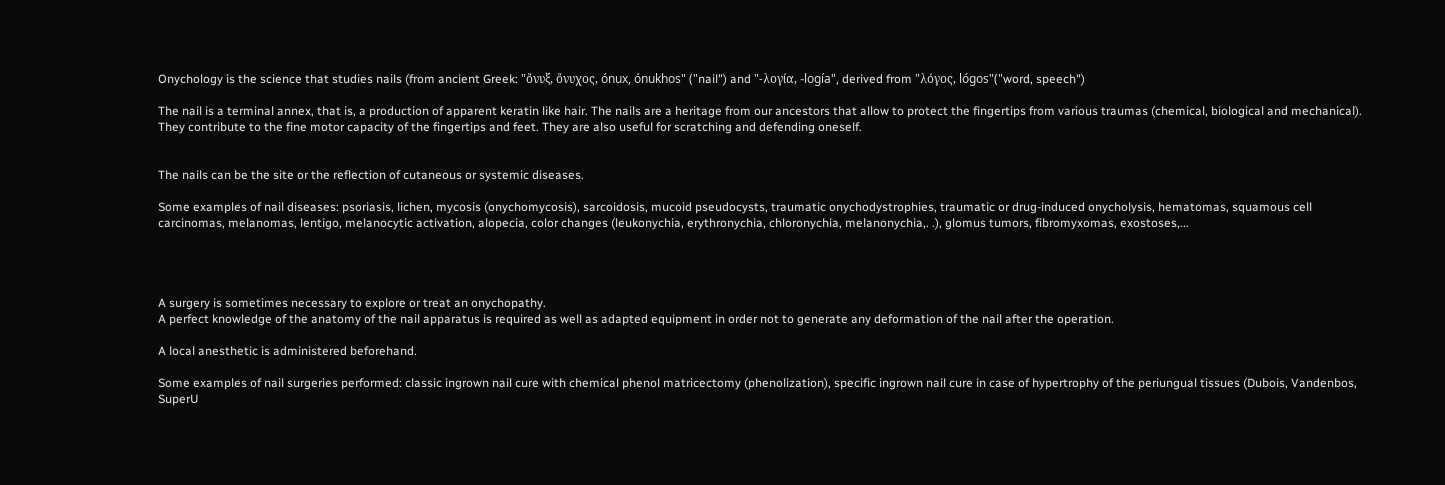Onychology is the science that studies nails (from ancient Greek: "ὄνυξ, ὄνυχος, ónux, ónukhos" ("nail") and "-λογία, -logía", derived from "λόγος, lógos"("word, speech")

The nail is a terminal annex, that is, a production of apparent keratin like hair. The nails are a heritage from our ancestors that allow to protect the fingertips from various traumas (chemical, biological and mechanical). They contribute to the fine motor capacity of the fingertips and feet. They are also useful for scratching and defending oneself.


The nails can be the site or the reflection of cutaneous or systemic diseases.

Some examples of nail diseases: psoriasis, lichen, mycosis (onychomycosis), sarcoidosis, mucoid pseudocysts, traumatic onychodystrophies, traumatic or drug-induced onycholysis, hematomas, squamous cell carcinomas, melanomas, lentigo, melanocytic activation, alopecia, color changes (leukonychia, erythronychia, chloronychia, melanonychia,. .), glomus tumors, fibromyxomas, exostoses,...




A surgery is sometimes necessary to explore or treat an onychopathy.
A perfect knowledge of the anatomy of the nail apparatus is required as well as adapted equipment in order not to generate any deformation of the nail after the operation.

A local anesthetic is administered beforehand.

Some examples of nail surgeries performed: classic ingrown nail cure with chemical phenol matricectomy (phenolization), specific ingrown nail cure in case of hypertrophy of the periungual tissues (Dubois, Vandenbos, SuperU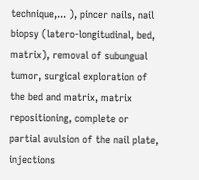technique,... ), pincer nails, nail biopsy (latero-longitudinal, bed, matrix), removal of subungual tumor, surgical exploration of the bed and matrix, matrix repositioning, complete or partial avulsion of the nail plate, injections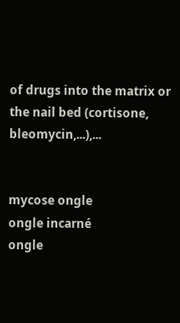of drugs into the matrix or the nail bed (cortisone, bleomycin,...),...


mycose ongle
ongle incarné
ongle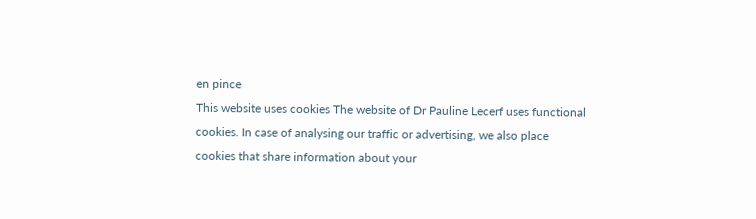en pince
This website uses cookies The website of Dr Pauline Lecerf uses functional cookies. In case of analysing our traffic or advertising, we also place cookies that share information about your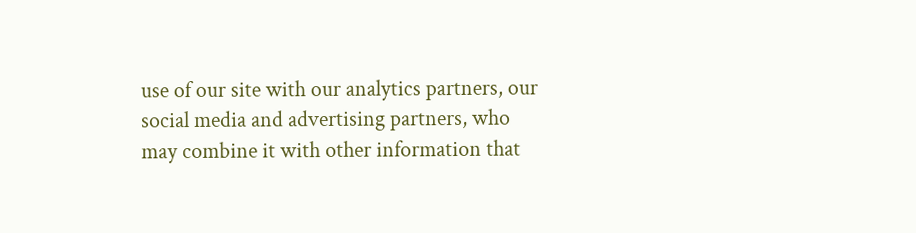use of our site with our analytics partners, our social media and advertising partners, who may combine it with other information that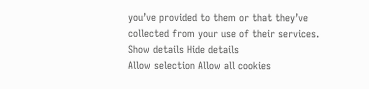you’ve provided to them or that they’ve collected from your use of their services.
Show details Hide details
Allow selection Allow all cookies